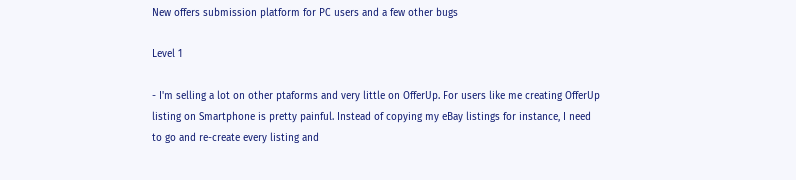New offers submission platform for PC users and a few other bugs

Level 1

- I'm selling a lot on other ptaforms and very little on OfferUp. For users like me creating OfferUp listing on Smartphone is pretty painful. Instead of copying my eBay listings for instance, I need to go and re-create every listing and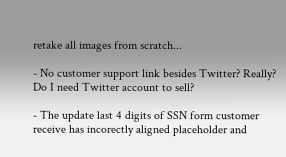retake all images from scratch...

- No customer support link besides Twitter? Really? Do I need Twitter account to sell?

- The update last 4 digits of SSN form customer receive has incorectly aligned placeholder and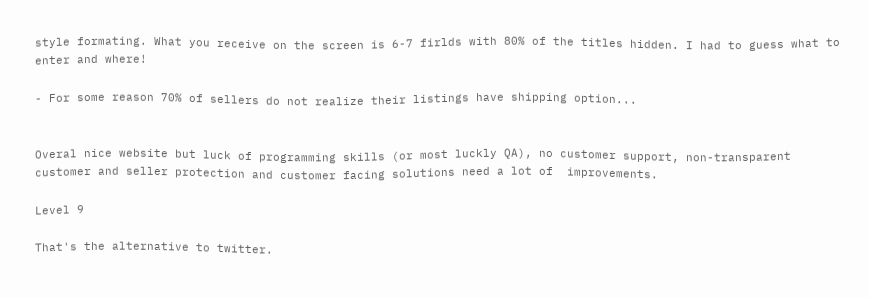style formating. What you receive on the screen is 6-7 firlds with 80% of the titles hidden. I had to guess what to enter and where!

- For some reason 70% of sellers do not realize their listings have shipping option...


Overal nice website but luck of programming skills (or most luckly QA), no customer support, non-transparent customer and seller protection and customer facing solutions need a lot of  improvements.

Level 9

That's the alternative to twitter.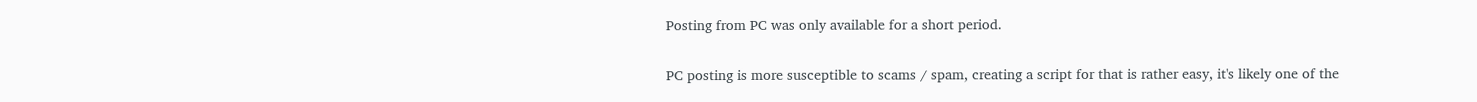Posting from PC was only available for a short period.

PC posting is more susceptible to scams / spam, creating a script for that is rather easy, it's likely one of the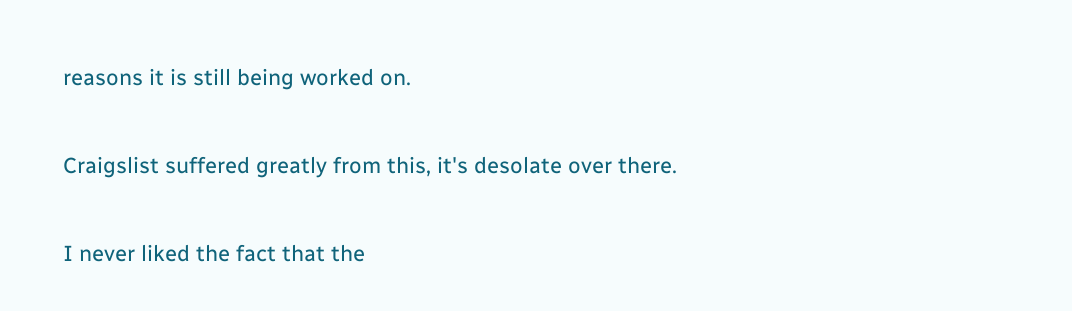reasons it is still being worked on.

Craigslist suffered greatly from this, it's desolate over there.

I never liked the fact that the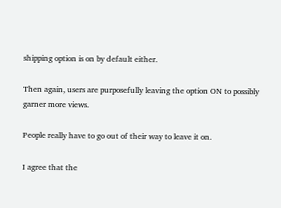shipping option is on by default either.

Then again, users are purposefully leaving the option ON to possibly garner more views.

People really have to go out of their way to leave it on.

I agree that the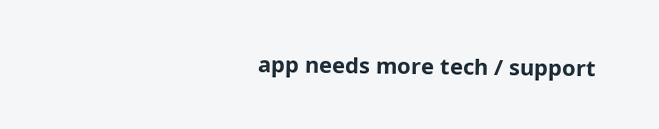app needs more tech / support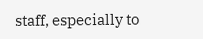staff, especially to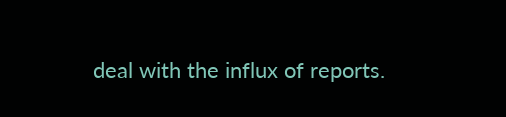deal with the influx of reports.